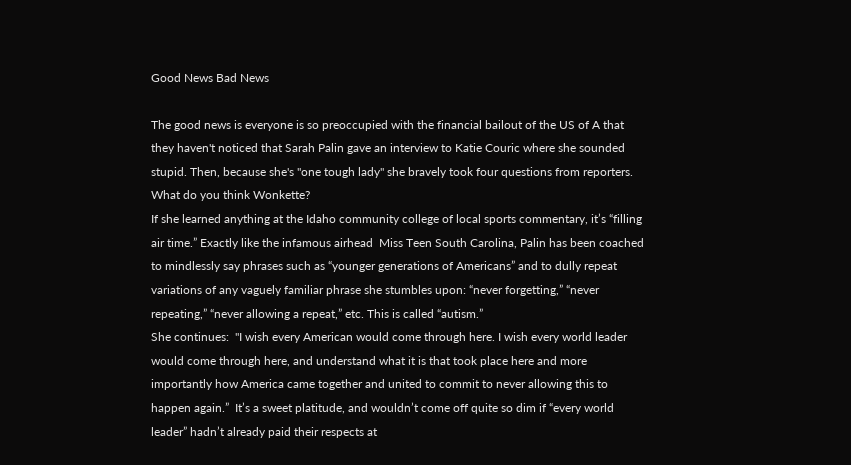Good News Bad News

The good news is everyone is so preoccupied with the financial bailout of the US of A that they haven't noticed that Sarah Palin gave an interview to Katie Couric where she sounded stupid. Then, because she's "one tough lady" she bravely took four questions from reporters. What do you think Wonkette?
If she learned anything at the Idaho community college of local sports commentary, it’s “filling air time.” Exactly like the infamous airhead  Miss Teen South Carolina, Palin has been coached to mindlessly say phrases such as “younger generations of Americans” and to dully repeat variations of any vaguely familiar phrase she stumbles upon: “never forgetting,” “never repeating,” “never allowing a repeat,” etc. This is called “autism.”
She continues:  "I wish every American would come through here. I wish every world leader would come through here, and understand what it is that took place here and more importantly how America came together and united to commit to never allowing this to happen again.”  It’s a sweet platitude, and wouldn’t come off quite so dim if “every world leader” hadn’t already paid their respects at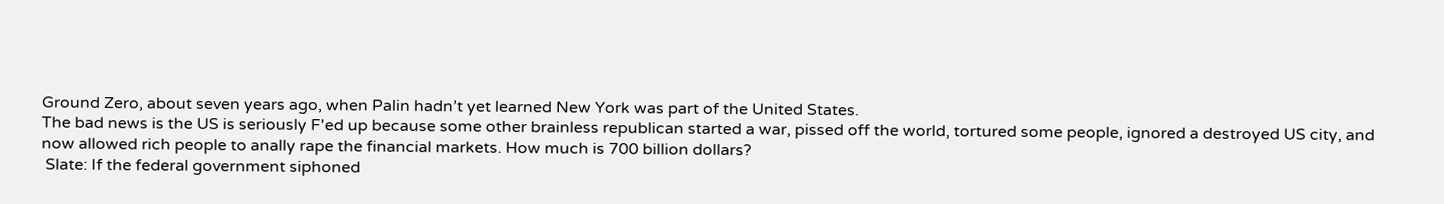Ground Zero, about seven years ago, when Palin hadn’t yet learned New York was part of the United States.
The bad news is the US is seriously F'ed up because some other brainless republican started a war, pissed off the world, tortured some people, ignored a destroyed US city, and now allowed rich people to anally rape the financial markets. How much is 700 billion dollars?
 Slate: If the federal government siphoned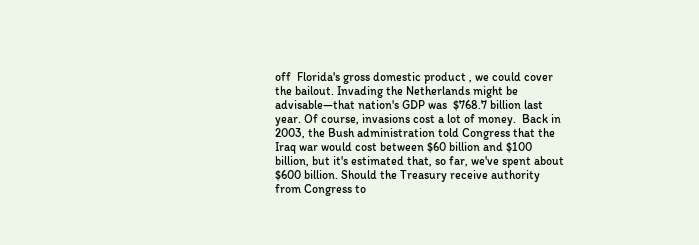off  Florida's gross domestic product , we could cover the bailout. Invading the Netherlands might be advisable—that nation's GDP was  $768.7 billion last year. Of course, invasions cost a lot of money.  Back in 2003, the Bush administration told Congress that the Iraq war would cost between $60 billion and $100 billion, but it's estimated that, so far, we've spent about $600 billion. Should the Treasury receive authority from Congress to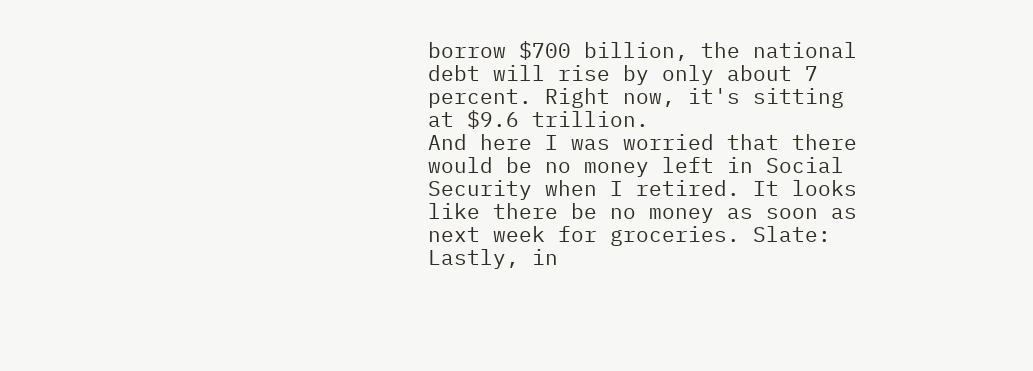borrow $700 billion, the national debt will rise by only about 7 percent. Right now, it's sitting at $9.6 trillion.
And here I was worried that there would be no money left in Social Security when I retired. It looks like there be no money as soon as next week for groceries. Slate:
Lastly, in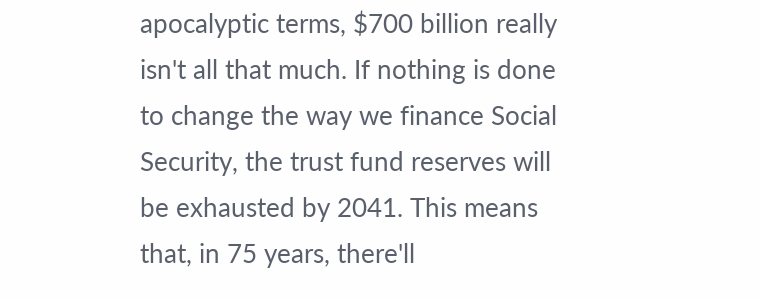apocalyptic terms, $700 billion really isn't all that much. If nothing is done to change the way we finance Social Security, the trust fund reserves will be exhausted by 2041. This means that, in 75 years, there'll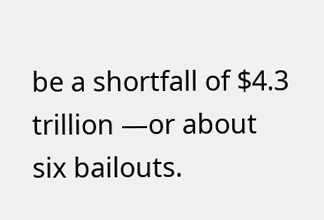be a shortfall of $4.3 trillion —or about six bailouts.